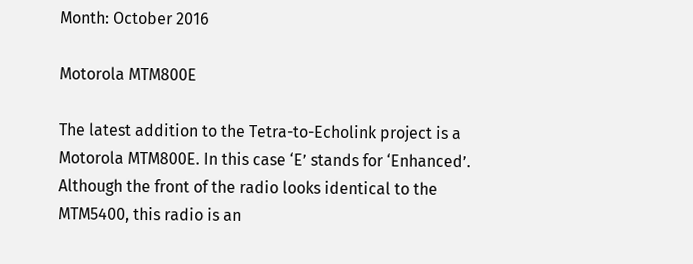Month: October 2016

Motorola MTM800E

The latest addition to the Tetra-to-Echolink project is a Motorola MTM800E. In this case ‘E’ stands for ‘Enhanced’. Although the front of the radio looks identical to the MTM5400, this radio is an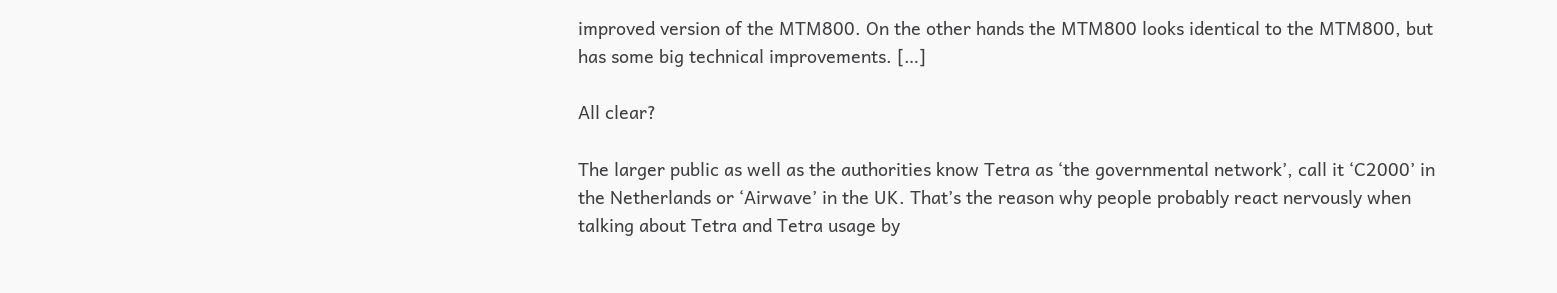improved version of the MTM800. On the other hands the MTM800 looks identical to the MTM800, but has some big technical improvements. […]

All clear?

The larger public as well as the authorities know Tetra as ‘the governmental network’, call it ‘C2000’ in the Netherlands or ‘Airwave’ in the UK. That’s the reason why people probably react nervously when talking about Tetra and Tetra usage by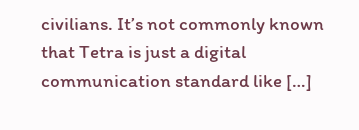civilians. It’s not commonly known that Tetra is just a digital communication standard like […]